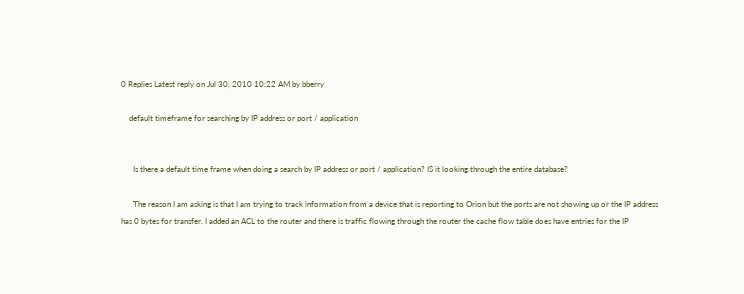0 Replies Latest reply on Jul 30, 2010 10:22 AM by bberry

    default timeframe for searching by IP address or port / application


      Is there a default time frame when doing a search by IP address or port / application? IS it looking through the entire database?

      The reason I am asking is that I am trying to track information from a device that is reporting to Orion but the ports are not showing up or the IP address has 0 bytes for transfer. I added an ACL to the router and there is traffic flowing through the router the cache flow table does have entries for the IP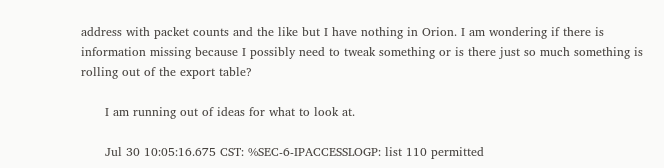address with packet counts and the like but I have nothing in Orion. I am wondering if there is information missing because I possibly need to tweak something or is there just so much something is rolling out of the export table?

      I am running out of ideas for what to look at.

      Jul 30 10:05:16.675 CST: %SEC-6-IPACCESSLOGP: list 110 permitted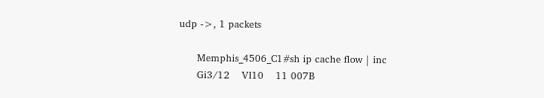udp ->, 1 packets

      Memphis_4506_C1#sh ip cache flow | inc
      Gi3/12    Vl10    11 007B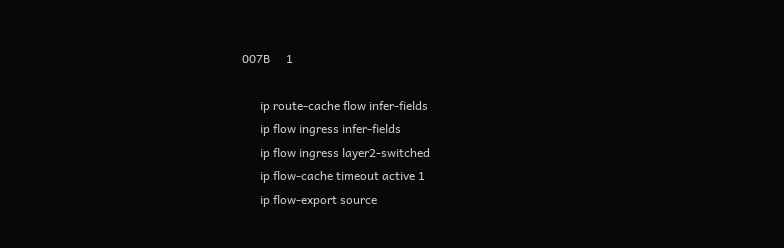007B     1

      ip route-cache flow infer-fields
      ip flow ingress infer-fields
      ip flow ingress layer2-switched
      ip flow-cache timeout active 1
      ip flow-export source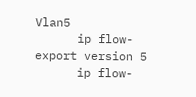Vlan5
      ip flow-export version 5
      ip flow-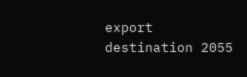export destination 2055